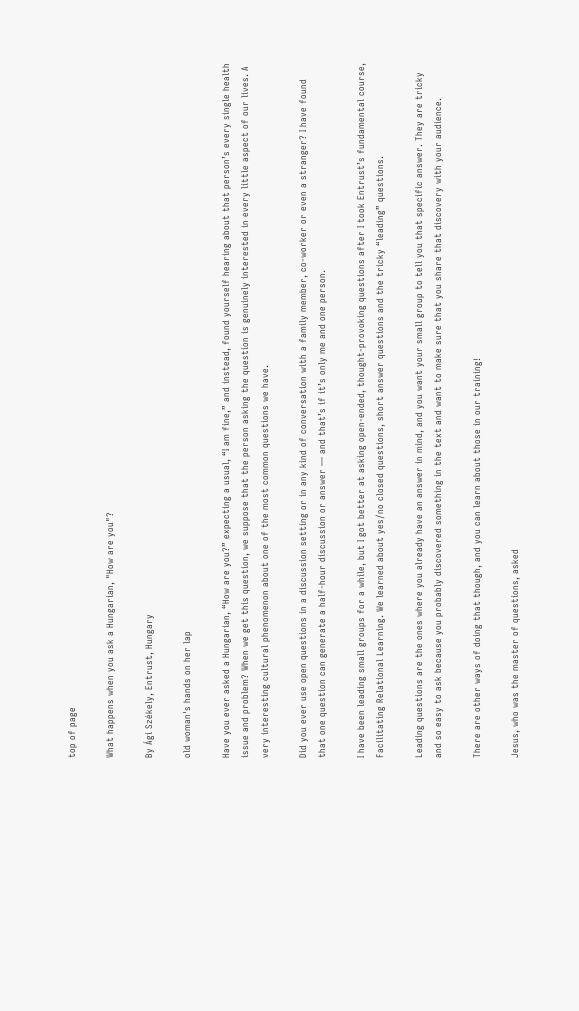top of page

What happens when you ask a Hungarian, "How are you"?

By Ági Székely, Entrust, Hungary

old woman's hands on her lap

Have you ever asked a Hungarian, “How are you?” expecting a usual, “I am fine,” and instead, found yourself hearing about that person’s every single health issue and problem? When we get this question, we suppose that the person asking the question is genuinely interested in every little aspect of our lives. A very interesting cultural phenomenon about one of the most common questions we have.

Did you ever use open questions in a discussion setting or in any kind of conversation with a family member, co-worker or even a stranger? I have found that one question can generate a half-hour discussion or answer — and that’s if it’s only me and one person.

I have been leading small groups for a while, but I got better at asking open-ended, thought-provoking questions after I took Entrust’s fundamental course, Facilitating Relational Learning. We learned about yes/no closed questions, short answer questions and the tricky “leading” questions.

Leading questions are the ones where you already have an answer in mind, and you want your small group to tell you that specific answer. They are tricky and so easy to ask because you probably discovered something in the text and want to make sure that you share that discovery with your audience.

There are other ways of doing that though, and you can learn about those in our training!

Jesus, who was the master of questions, asked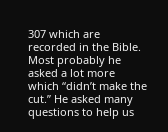307 which are recorded in the Bible. Most probably he asked a lot more which “didn’t make the cut.” He asked many questions to help us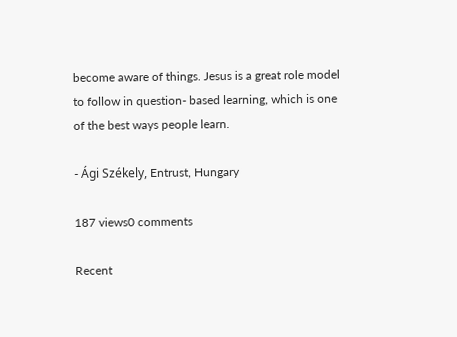become aware of things. Jesus is a great role model to follow in question- based learning, which is one of the best ways people learn.

- Ági Székely, Entrust, Hungary

187 views0 comments

Recent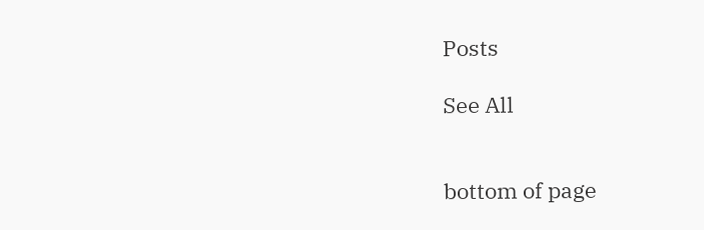Posts

See All


bottom of page